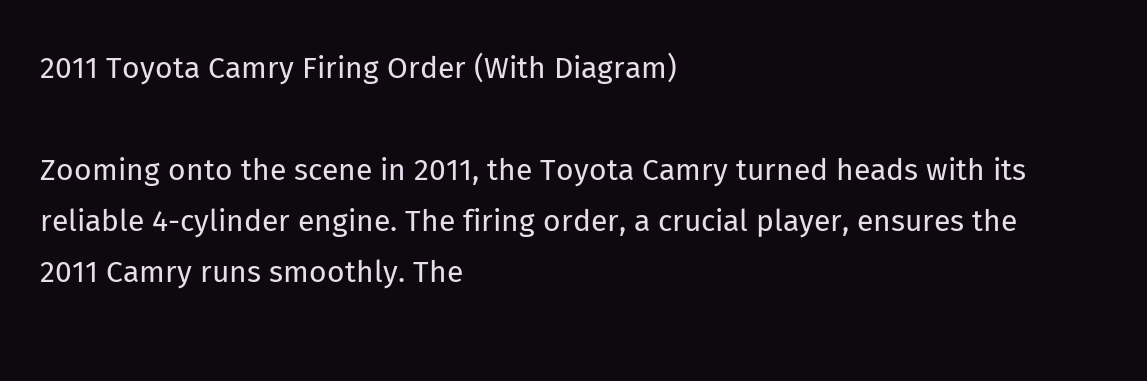2011 Toyota Camry Firing Order (With Diagram)

Zooming onto the scene in 2011, the Toyota Camry turned heads with its reliable 4-cylinder engine. The firing order, a crucial player, ensures the 2011 Camry runs smoothly. The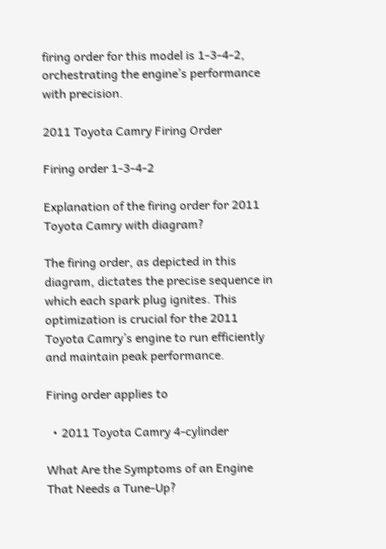firing order for this model is 1-3-4-2, orchestrating the engine’s performance with precision.

2011 Toyota Camry Firing Order

Firing order 1-3-4-2

Explanation of the firing order for 2011 Toyota Camry with diagram?

The firing order, as depicted in this diagram, dictates the precise sequence in which each spark plug ignites. This optimization is crucial for the 2011 Toyota Camry’s engine to run efficiently and maintain peak performance.

Firing order applies to

  • 2011 Toyota Camry 4-cylinder

What Are the Symptoms of an Engine That Needs a Tune-Up?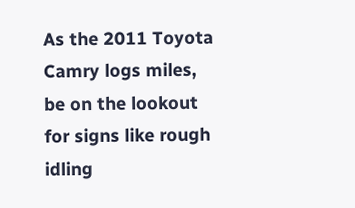As the 2011 Toyota Camry logs miles, be on the lookout for signs like rough idling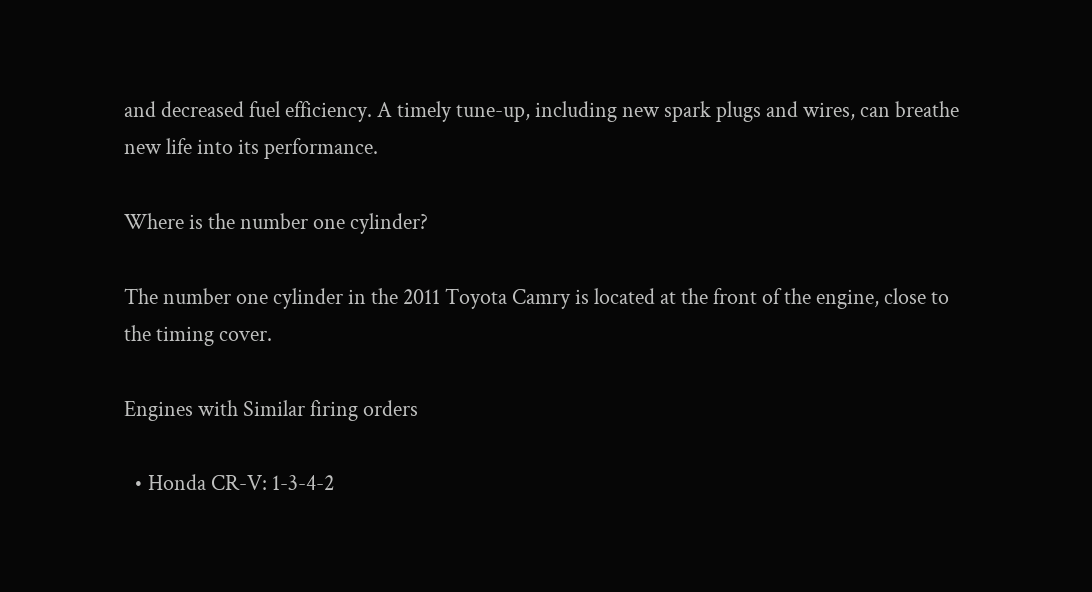and decreased fuel efficiency. A timely tune-up, including new spark plugs and wires, can breathe new life into its performance.

Where is the number one cylinder?

The number one cylinder in the 2011 Toyota Camry is located at the front of the engine, close to the timing cover.

Engines with Similar firing orders

  • Honda CR-V: 1-3-4-2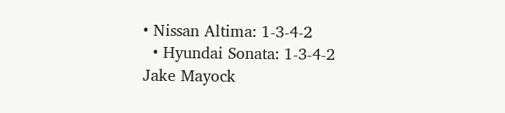• Nissan Altima: 1-3-4-2
  • Hyundai Sonata: 1-3-4-2
Jake Mayock